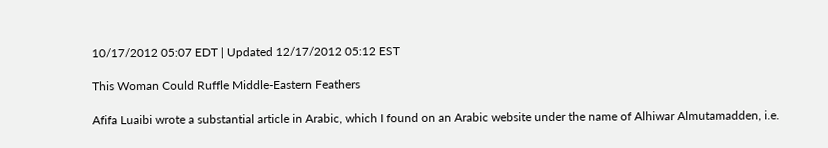10/17/2012 05:07 EDT | Updated 12/17/2012 05:12 EST

This Woman Could Ruffle Middle-Eastern Feathers

Afifa Luaibi wrote a substantial article in Arabic, which I found on an Arabic website under the name of Alhiwar Almutamadden, i.e.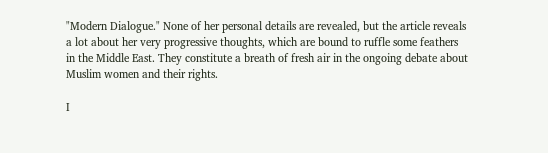"Modern Dialogue." None of her personal details are revealed, but the article reveals a lot about her very progressive thoughts, which are bound to ruffle some feathers in the Middle East. They constitute a breath of fresh air in the ongoing debate about Muslim women and their rights.

I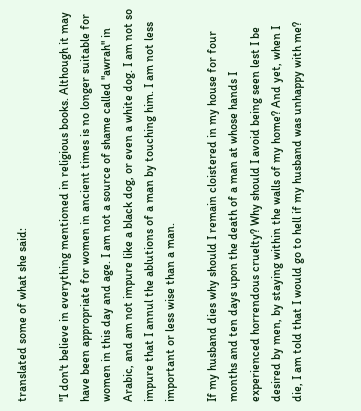translated some of what she said:

"I don't believe in everything mentioned in religious books. Although it may have been appropriate for women in ancient times is no longer suitable for women in this day and age. I am not a source of shame called "awrah" in Arabic, and am not impure like a black dog, or even a white dog. I am not so impure that I annul the ablutions of a man by touching him. I am not less important or less wise than a man.

If my husband dies why should I remain cloistered in my house for four months and ten days upon the death of a man at whose hands I experienced horrendous cruelty? Why should I avoid being seen lest I be desired by men, by staying within the walls of my home? And yet, when I die, I am told that I would go to hell if my husband was unhappy with me?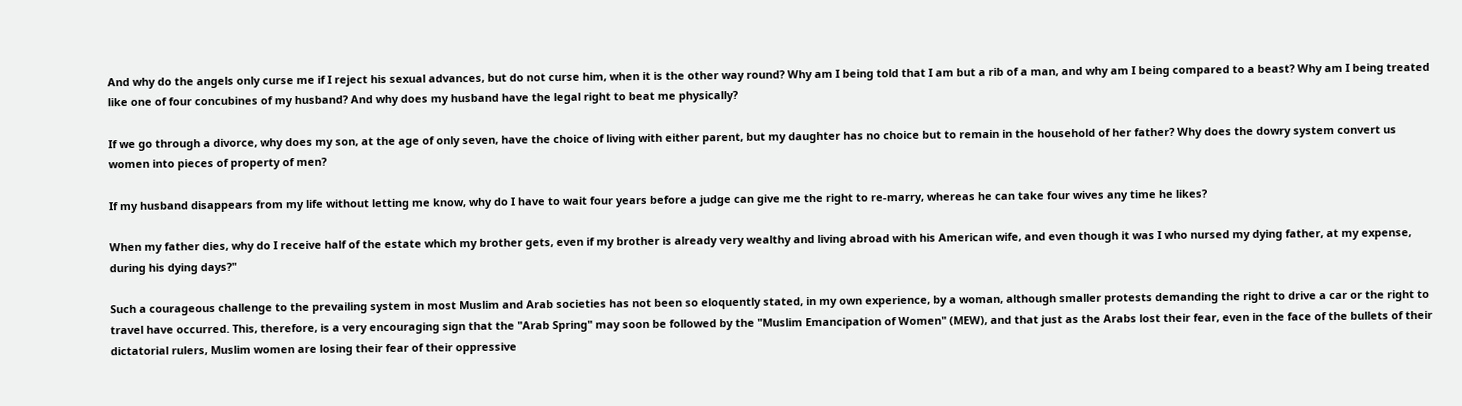And why do the angels only curse me if I reject his sexual advances, but do not curse him, when it is the other way round? Why am I being told that I am but a rib of a man, and why am I being compared to a beast? Why am I being treated like one of four concubines of my husband? And why does my husband have the legal right to beat me physically?

If we go through a divorce, why does my son, at the age of only seven, have the choice of living with either parent, but my daughter has no choice but to remain in the household of her father? Why does the dowry system convert us women into pieces of property of men?

If my husband disappears from my life without letting me know, why do I have to wait four years before a judge can give me the right to re-marry, whereas he can take four wives any time he likes?

When my father dies, why do I receive half of the estate which my brother gets, even if my brother is already very wealthy and living abroad with his American wife, and even though it was I who nursed my dying father, at my expense, during his dying days?"

Such a courageous challenge to the prevailing system in most Muslim and Arab societies has not been so eloquently stated, in my own experience, by a woman, although smaller protests demanding the right to drive a car or the right to travel have occurred. This, therefore, is a very encouraging sign that the "Arab Spring" may soon be followed by the "Muslim Emancipation of Women" (MEW), and that just as the Arabs lost their fear, even in the face of the bullets of their dictatorial rulers, Muslim women are losing their fear of their oppressive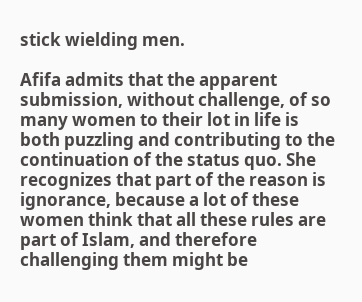stick wielding men.

Afifa admits that the apparent submission, without challenge, of so many women to their lot in life is both puzzling and contributing to the continuation of the status quo. She recognizes that part of the reason is ignorance, because a lot of these women think that all these rules are part of Islam, and therefore challenging them might be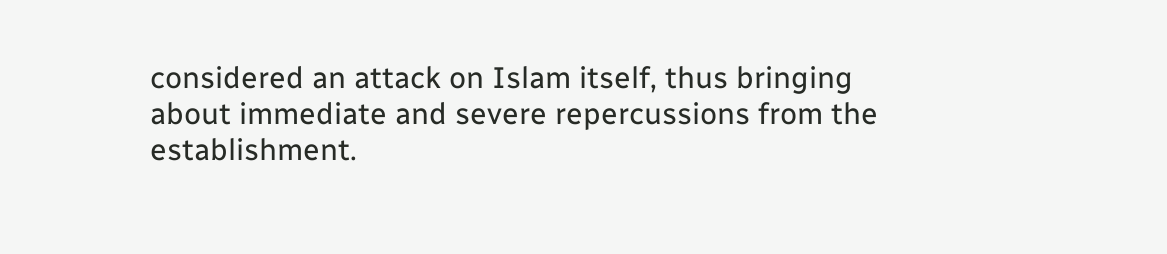considered an attack on Islam itself, thus bringing about immediate and severe repercussions from the establishment.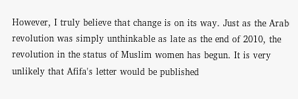However, I truly believe that change is on its way. Just as the Arab revolution was simply unthinkable as late as the end of 2010, the revolution in the status of Muslim women has begun. It is very unlikely that Afifa's letter would be published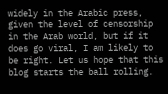widely in the Arabic press, given the level of censorship in the Arab world, but if it does go viral, I am likely to be right. Let us hope that this blog starts the ball rolling.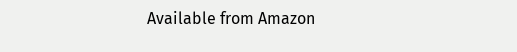Available from Amazon